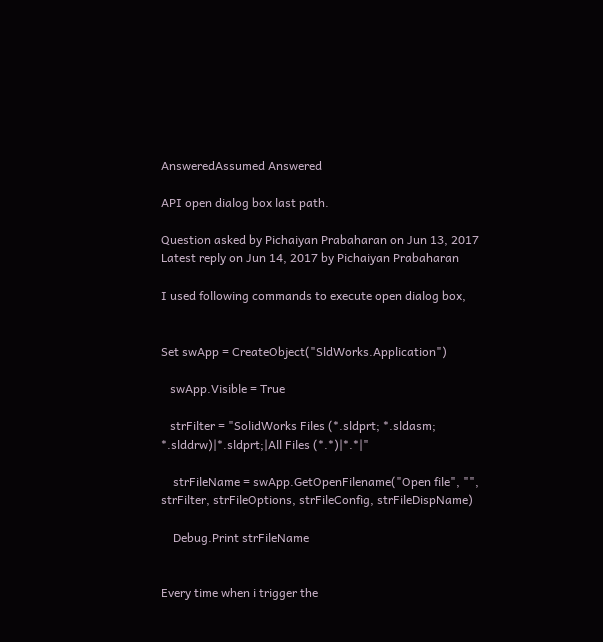AnsweredAssumed Answered

API open dialog box last path.

Question asked by Pichaiyan Prabaharan on Jun 13, 2017
Latest reply on Jun 14, 2017 by Pichaiyan Prabaharan

I used following commands to execute open dialog box,


Set swApp = CreateObject("SldWorks.Application")

   swApp.Visible = True

   strFilter = "SolidWorks Files (*.sldprt; *.sldasm; *.slddrw)|*.sldprt;|All Files (*.*)|*.*|"

    strFileName = swApp.GetOpenFilename("Open file", "", strFilter, strFileOptions, strFileConfig, strFileDispName)

    Debug.Print strFileName


Every time when i trigger the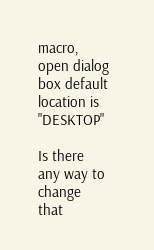macro, open dialog box default location is "DESKTOP"

Is there any way to change that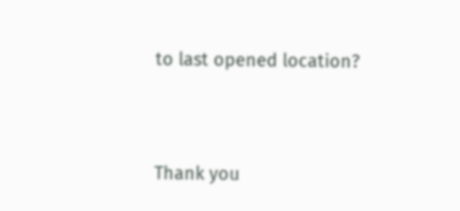to last opened location?




Thank you